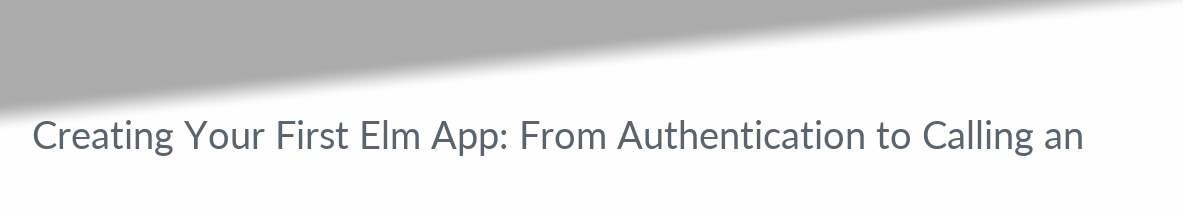Creating Your First Elm App: From Authentication to Calling an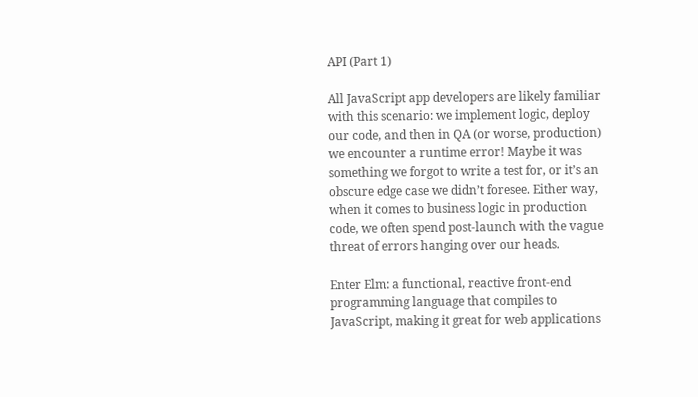API (Part 1)

All JavaScript app developers are likely familiar with this scenario: we implement logic, deploy our code, and then in QA (or worse, production) we encounter a runtime error! Maybe it was something we forgot to write a test for, or it’s an obscure edge case we didn’t foresee. Either way, when it comes to business logic in production code, we often spend post-launch with the vague threat of errors hanging over our heads.

Enter Elm: a functional, reactive front-end programming language that compiles to JavaScript, making it great for web applications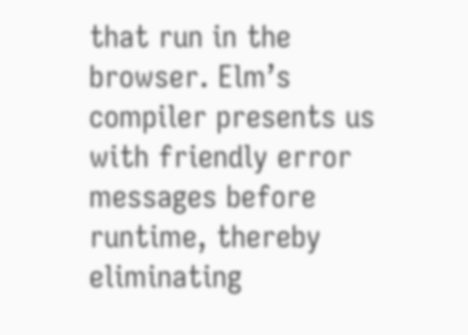that run in the browser. Elm’s compiler presents us with friendly error messages before runtime, thereby eliminating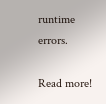runtime errors.

Read more!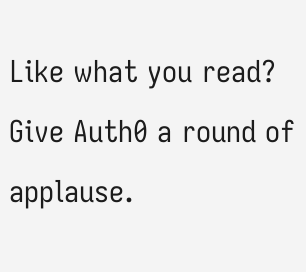Like what you read? Give Auth0 a round of applause.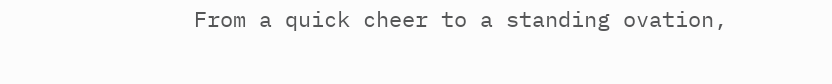From a quick cheer to a standing ovation,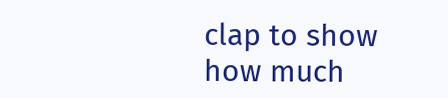clap to show how much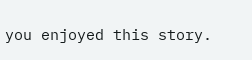you enjoyed this story.